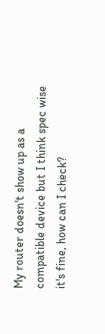My router doesn't show up as a compatible device but I think spec wise it's fine, how can I check?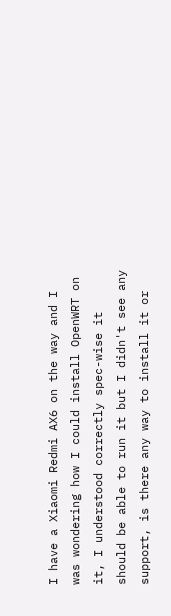I have a Xiaomi Redmi AX6 on the way and I was wondering how I could install OpenWRT on it, I understood correctly spec-wise it should be able to run it but I didn't see any support, is there any way to install it or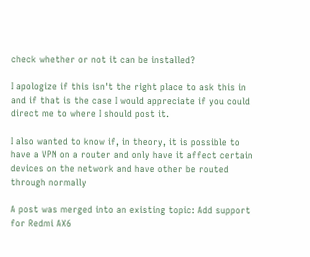check whether or not it can be installed?

I apologize if this isn't the right place to ask this in and if that is the case I would appreciate if you could direct me to where I should post it.

I also wanted to know if, in theory, it is possible to have a VPN on a router and only have it affect certain devices on the network and have other be routed through normally

A post was merged into an existing topic: Add support for Redmi AX6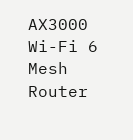AX3000 Wi-Fi 6 Mesh Router